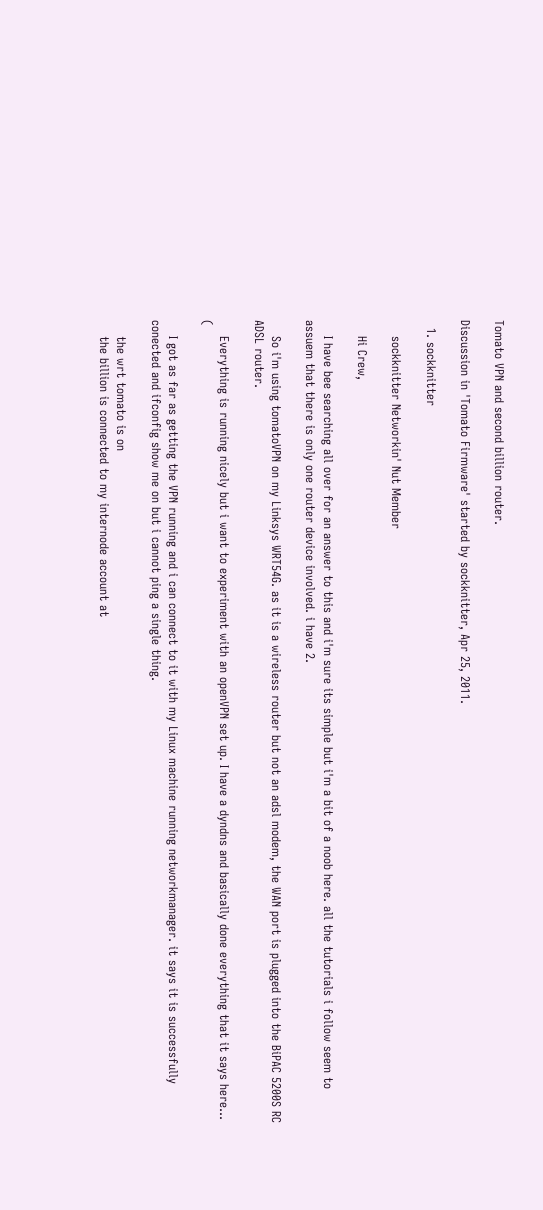Tomato VPN and second billion router.

Discussion in 'Tomato Firmware' started by sockknitter, Apr 25, 2011.

  1. sockknitter

    sockknitter Networkin' Nut Member

    Hi Crew,

    I have bee searching all over for an answer to this and i'm sure its simple but i'm a bit of a noob here. all the tutorials i follow seem to assuem that there is only one router device involved. i have 2.

    So i'm using tomatoVPN on my Linksys WRT54G. as it is a wireless router but not an adsl modem, the WAN port is plugged into the BiPAC 5200S RC ADSL router.

    Everything is running nicely but i want to experiment with an openVPN set up. I have a dyndns and basically done everything that it says here... (

    I got as far as getting the VPN running and i can connect to it with my Linux machine running networkmanager. it says it is successfully conected and ifconfig show me on but i cannot ping a single thing.

    the wrt tomato is on
    the billion is connected to my internode account at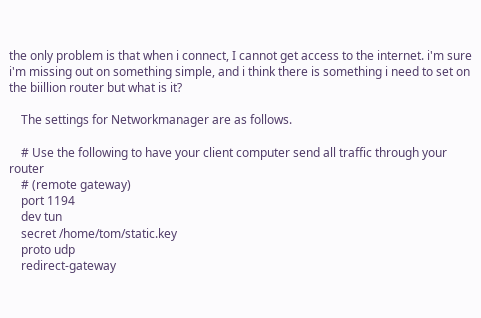the only problem is that when i connect, I cannot get access to the internet. i'm sure i'm missing out on something simple, and i think there is something i need to set on the biillion router but what is it?

    The settings for Networkmanager are as follows.

    # Use the following to have your client computer send all traffic through your router
    # (remote gateway)
    port 1194
    dev tun
    secret /home/tom/static.key
    proto udp
    redirect-gateway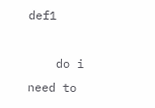def1

    do i need to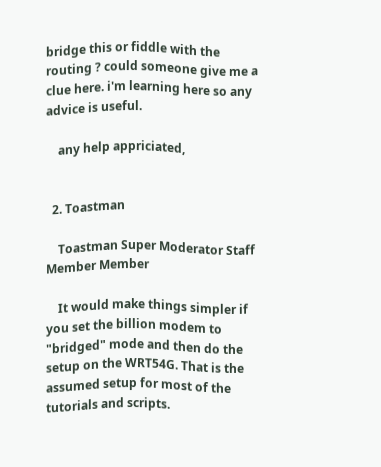bridge this or fiddle with the routing ? could someone give me a clue here. i'm learning here so any advice is useful.

    any help appriciated,


  2. Toastman

    Toastman Super Moderator Staff Member Member

    It would make things simpler if you set the billion modem to "bridged" mode and then do the setup on the WRT54G. That is the assumed setup for most of the tutorials and scripts.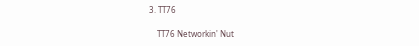3. TT76

    TT76 Networkin' Nut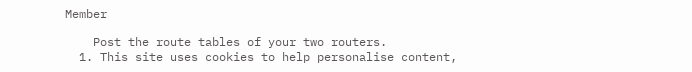Member

    Post the route tables of your two routers.
  1. This site uses cookies to help personalise content,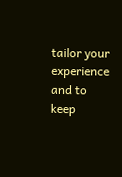tailor your experience and to keep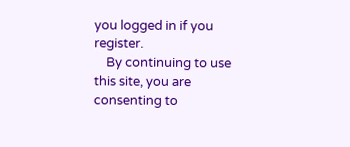you logged in if you register.
    By continuing to use this site, you are consenting to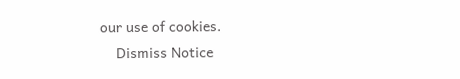our use of cookies.
    Dismiss Notice